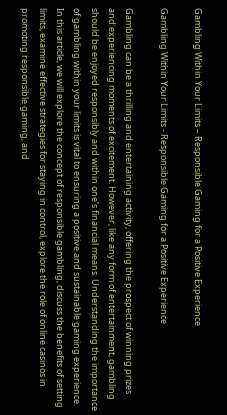Gambling Within Your Limits – Responsible Gaming for a Positive Experience

Gambling Within Your Limits - Responsible Gaming for a Positive Experience

Gambling can be a thrilling and entertaining activity, offering the prospect of winning prizes and experiencing moments of excitement. However, like any form of entertainment, gambling should be enjoyed responsibly and within one’s financial means. Understanding the importance of gambling within your limits is vital to ensuring a positive and sustainable gaming experience. In this article, we will explore the concept of responsible gambling, discuss the benefits of setting limits, examine effective strategies for staying in control, explore the role of online casinos in promoting responsible gaming, and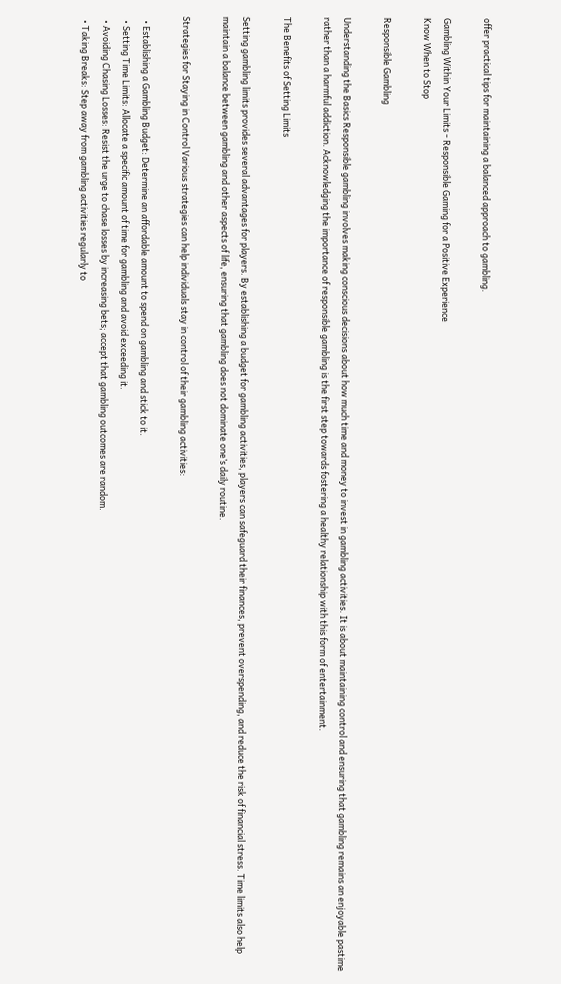offer practical tips for maintaining a balanced approach to gambling.

Gambling Within Your Limits - Responsible Gaming for a Positive Experience
Know When to Stop

Responsible Gambling

Understanding the Basics Responsible gambling involves making conscious decisions about how much time and money to invest in gambling activities. It is about maintaining control and ensuring that gambling remains an enjoyable pastime rather than a harmful addiction. Acknowledging the importance of responsible gambling is the first step towards fostering a healthy relationship with this form of entertainment.

The Benefits of Setting Limits

Setting gambling limits provides several advantages for players. By establishing a budget for gambling activities, players can safeguard their finances, prevent overspending, and reduce the risk of financial stress. Time limits also help maintain a balance between gambling and other aspects of life, ensuring that gambling does not dominate one’s daily routine.

Strategies for Staying in Control Various strategies can help individuals stay in control of their gambling activities:

  • Establishing a Gambling Budget: Determine an affordable amount to spend on gambling and stick to it.
  • Setting Time Limits: Allocate a specific amount of time for gambling and avoid exceeding it.
  • Avoiding Chasing Losses: Resist the urge to chase losses by increasing bets; accept that gambling outcomes are random.
  • Taking Breaks: Step away from gambling activities regularly to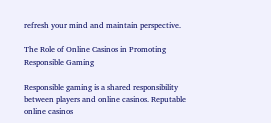refresh your mind and maintain perspective.

The Role of Online Casinos in Promoting Responsible Gaming

Responsible gaming is a shared responsibility between players and online casinos. Reputable online casinos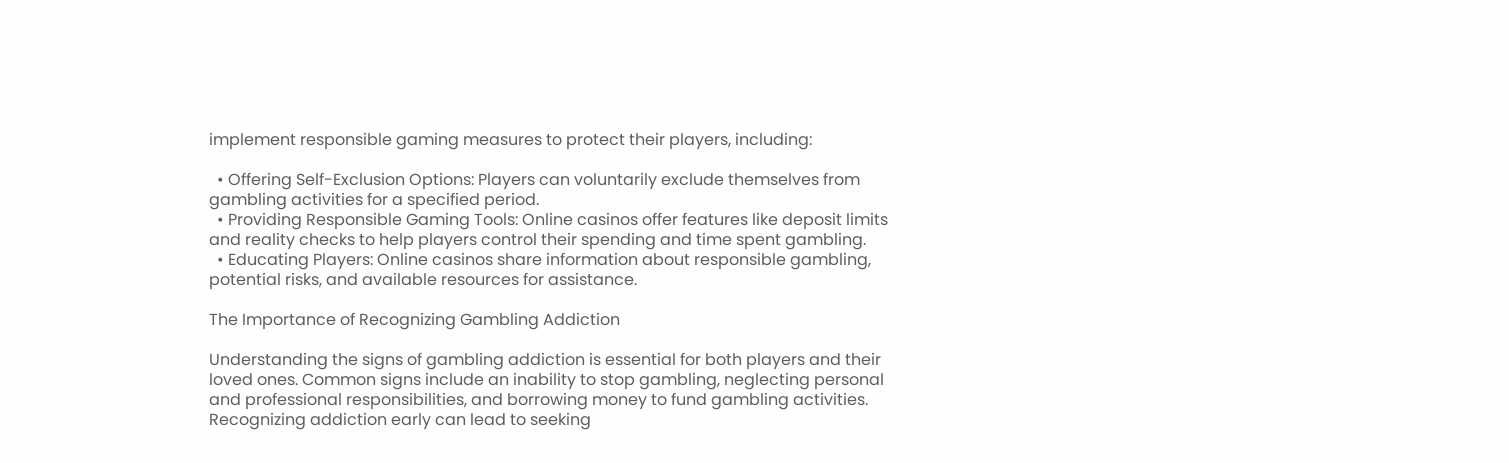implement responsible gaming measures to protect their players, including:

  • Offering Self-Exclusion Options: Players can voluntarily exclude themselves from gambling activities for a specified period.
  • Providing Responsible Gaming Tools: Online casinos offer features like deposit limits and reality checks to help players control their spending and time spent gambling.
  • Educating Players: Online casinos share information about responsible gambling, potential risks, and available resources for assistance.

The Importance of Recognizing Gambling Addiction

Understanding the signs of gambling addiction is essential for both players and their loved ones. Common signs include an inability to stop gambling, neglecting personal and professional responsibilities, and borrowing money to fund gambling activities. Recognizing addiction early can lead to seeking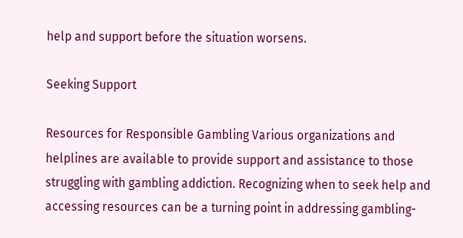help and support before the situation worsens.

Seeking Support

Resources for Responsible Gambling Various organizations and helplines are available to provide support and assistance to those struggling with gambling addiction. Recognizing when to seek help and accessing resources can be a turning point in addressing gambling-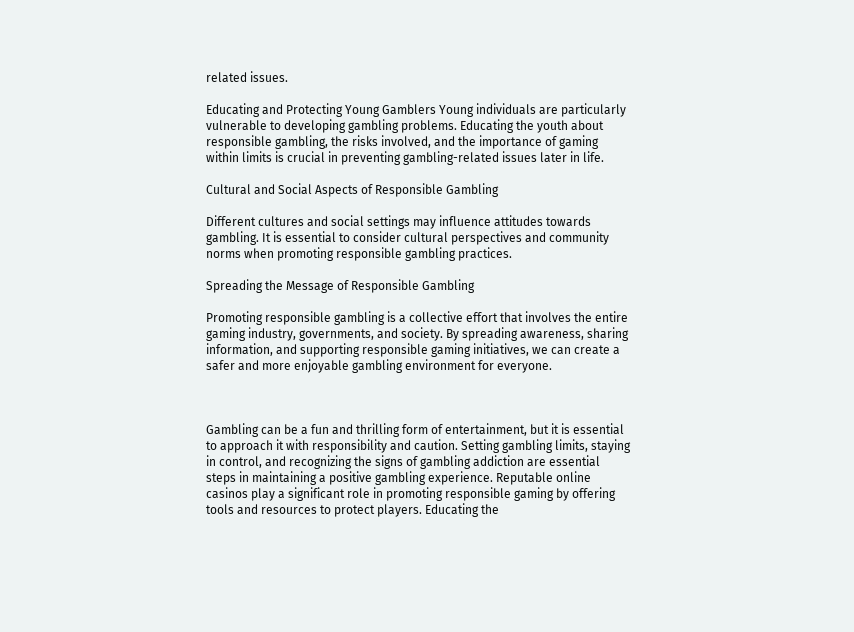related issues.

Educating and Protecting Young Gamblers Young individuals are particularly vulnerable to developing gambling problems. Educating the youth about responsible gambling, the risks involved, and the importance of gaming within limits is crucial in preventing gambling-related issues later in life.

Cultural and Social Aspects of Responsible Gambling

Different cultures and social settings may influence attitudes towards gambling. It is essential to consider cultural perspectives and community norms when promoting responsible gambling practices.

Spreading the Message of Responsible Gambling

Promoting responsible gambling is a collective effort that involves the entire gaming industry, governments, and society. By spreading awareness, sharing information, and supporting responsible gaming initiatives, we can create a safer and more enjoyable gambling environment for everyone.



Gambling can be a fun and thrilling form of entertainment, but it is essential to approach it with responsibility and caution. Setting gambling limits, staying in control, and recognizing the signs of gambling addiction are essential steps in maintaining a positive gambling experience. Reputable online casinos play a significant role in promoting responsible gaming by offering tools and resources to protect players. Educating the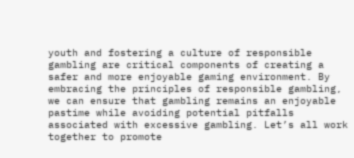youth and fostering a culture of responsible gambling are critical components of creating a safer and more enjoyable gaming environment. By embracing the principles of responsible gambling, we can ensure that gambling remains an enjoyable pastime while avoiding potential pitfalls associated with excessive gambling. Let’s all work together to promote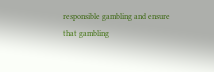responsible gambling and ensure that gambling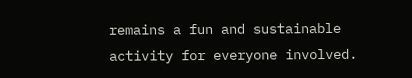remains a fun and sustainable activity for everyone involved.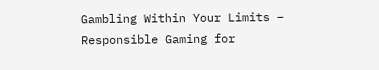Gambling Within Your Limits – Responsible Gaming for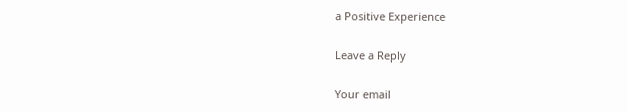a Positive Experience

Leave a Reply

Your email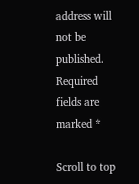address will not be published. Required fields are marked *

Scroll to top